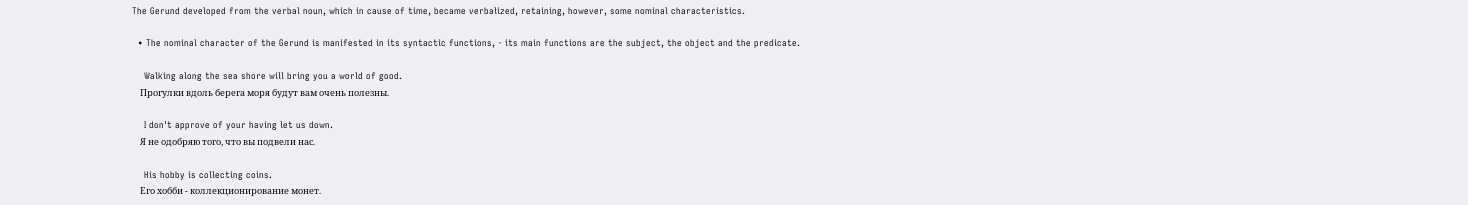The Gerund developed from the verbal noun, which in cause of time, became verbalized, retaining, however, some nominal characteristics.

  • The nominal character of the Gerund is manifested in its syntactic functions, - its main functions are the subject, the object and the predicate.

    Walking along the sea shore will bring you a world of good.
    Прогулки вдоль берега моря будут вам очень полезны.

    I don't approve of your having let us down.
    Я не одобряю того, что вы подвели нас.

    His hobby is collecting coins.
    Его хобби - коллекционирование монет.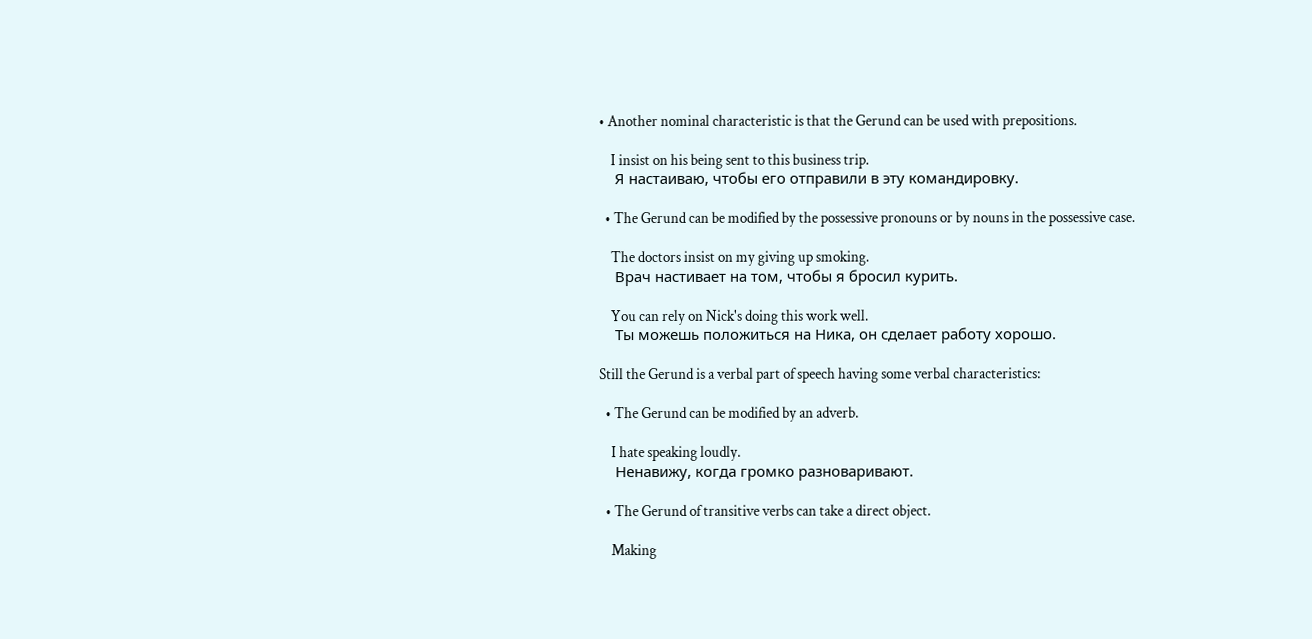• Another nominal characteristic is that the Gerund can be used with prepositions.

    I insist on his being sent to this business trip.
    Я настаиваю, чтобы его отправили в эту командировку.

  • The Gerund can be modified by the possessive pronouns or by nouns in the possessive case.

    The doctors insist on my giving up smoking.
    Врач настивает на том, чтобы я бросил курить.

    You can rely on Nick's doing this work well.
    Ты можешь положиться на Ника, он сделает работу хорошо.

Still the Gerund is a verbal part of speech having some verbal characteristics:

  • The Gerund can be modified by an adverb.

    I hate speaking loudly.
    Ненавижу, когда громко разноваривают.

  • The Gerund of transitive verbs can take a direct object.

    Making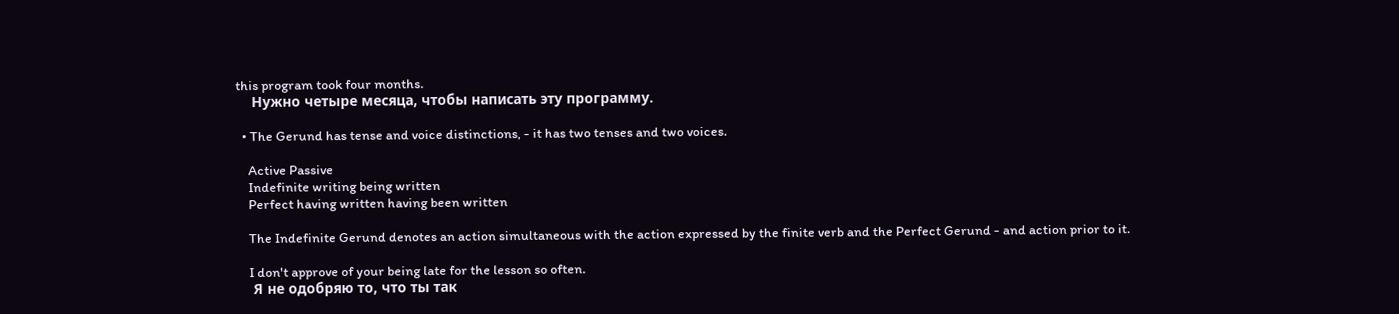this program took four months.
    Нужно четыре месяца, чтобы написать эту программу.

  • The Gerund has tense and voice distinctions, - it has two tenses and two voices.

    Active Passive
    Indefinite writing being written
    Perfect having written having been written

    The Indefinite Gerund denotes an action simultaneous with the action expressed by the finite verb and the Perfect Gerund - and action prior to it.

    I don't approve of your being late for the lesson so often.
    Я не одобряю то, что ты так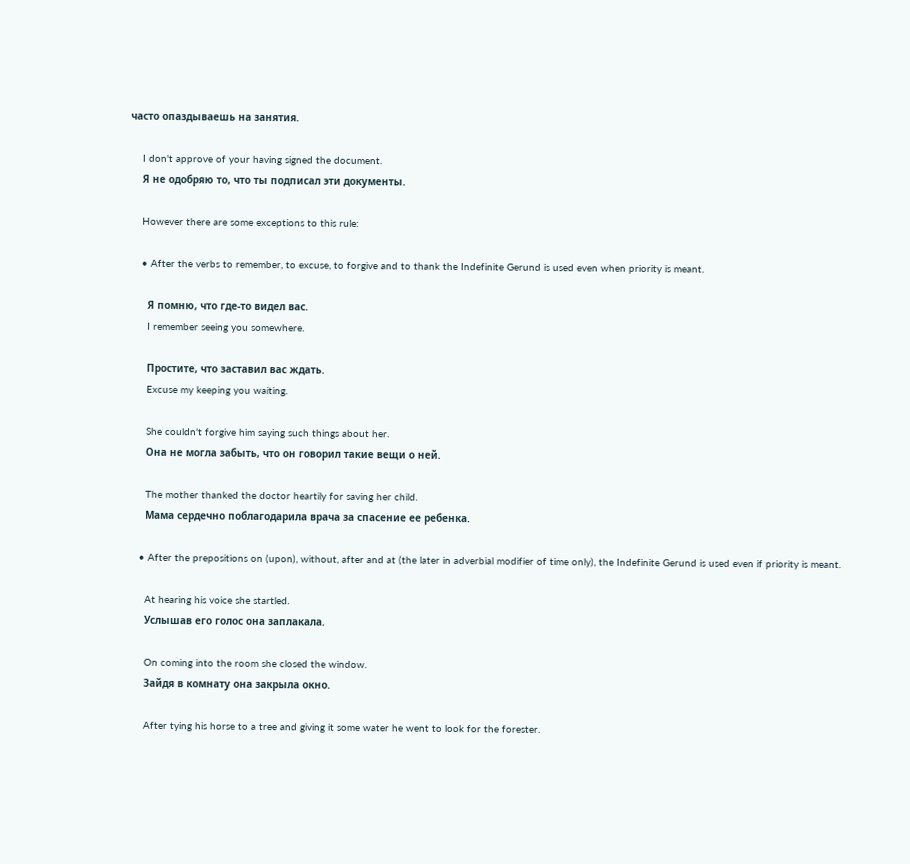часто опаздываешь на занятия.

    I don't approve of your having signed the document.
    Я не одобряю то, что ты подписал эти документы.

    However there are some exceptions to this rule:

    • After the verbs to remember, to excuse, to forgive and to thank the Indefinite Gerund is used even when priority is meant.

      Я помню, что где-то видел вас.
      I remember seeing you somewhere.

      Простите, что заставил вас ждать.
      Excuse my keeping you waiting.

      She couldn't forgive him saying such things about her.
      Она не могла забыть, что он говорил такие вещи о ней.

      The mother thanked the doctor heartily for saving her child.
      Мама сердечно поблагодарила врача за спасение ее ребенка.

    • After the prepositions on (upon), without, after and at (the later in adverbial modifier of time only), the Indefinite Gerund is used even if priority is meant.

      At hearing his voice she startled.
      Услышав его голос она заплакала.

      On coming into the room she closed the window.
      Зайдя в комнату она закрыла окно.

      After tying his horse to a tree and giving it some water he went to look for the forester.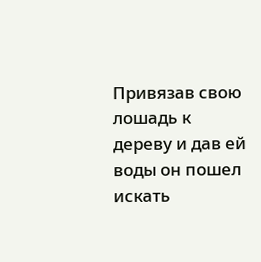Привязав свою лошадь к дереву и дав ей воды он пошел искать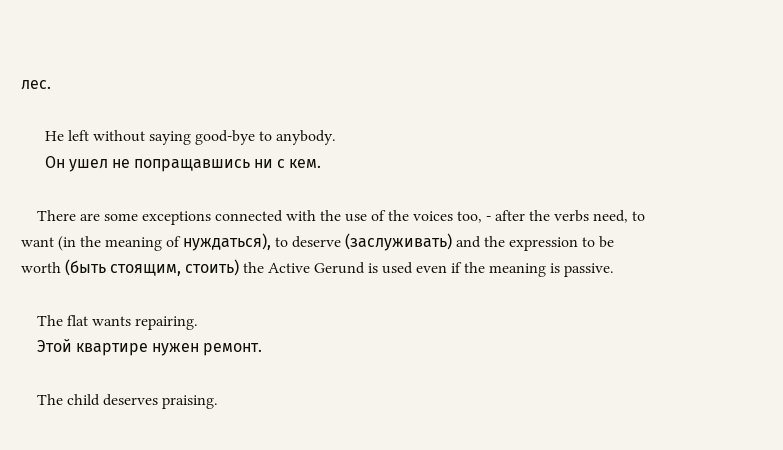лес.

      He left without saying good-bye to anybody.
      Он ушел не попращавшись ни с кем.

    There are some exceptions connected with the use of the voices too, - after the verbs need, to want (in the meaning of нуждаться), to deserve (заслуживать) and the expression to be worth (быть стоящим, стоить) the Active Gerund is used even if the meaning is passive.

    The flat wants repairing.
    Этой квартире нужен ремонт.

    The child deserves praising.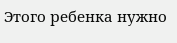Этого ребенка нужно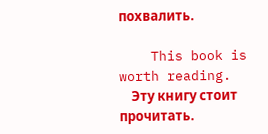похвалить.

    This book is worth reading.
    Эту книгу стоит прочитать.